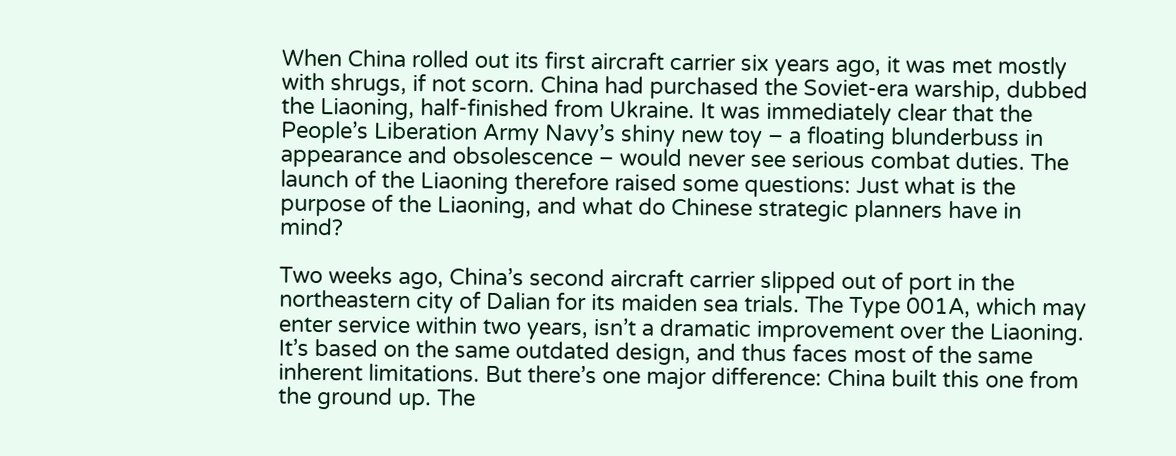When China rolled out its first aircraft carrier six years ago, it was met mostly with shrugs, if not scorn. China had purchased the Soviet-era warship, dubbed the Liaoning, half-finished from Ukraine. It was immediately clear that the People’s Liberation Army Navy’s shiny new toy – a floating blunderbuss in appearance and obsolescence – would never see serious combat duties. The launch of the Liaoning therefore raised some questions: Just what is the purpose of the Liaoning, and what do Chinese strategic planners have in mind?

Two weeks ago, China’s second aircraft carrier slipped out of port in the northeastern city of Dalian for its maiden sea trials. The Type 001A, which may enter service within two years, isn’t a dramatic improvement over the Liaoning. It’s based on the same outdated design, and thus faces most of the same inherent limitations. But there’s one major difference: China built this one from the ground up. The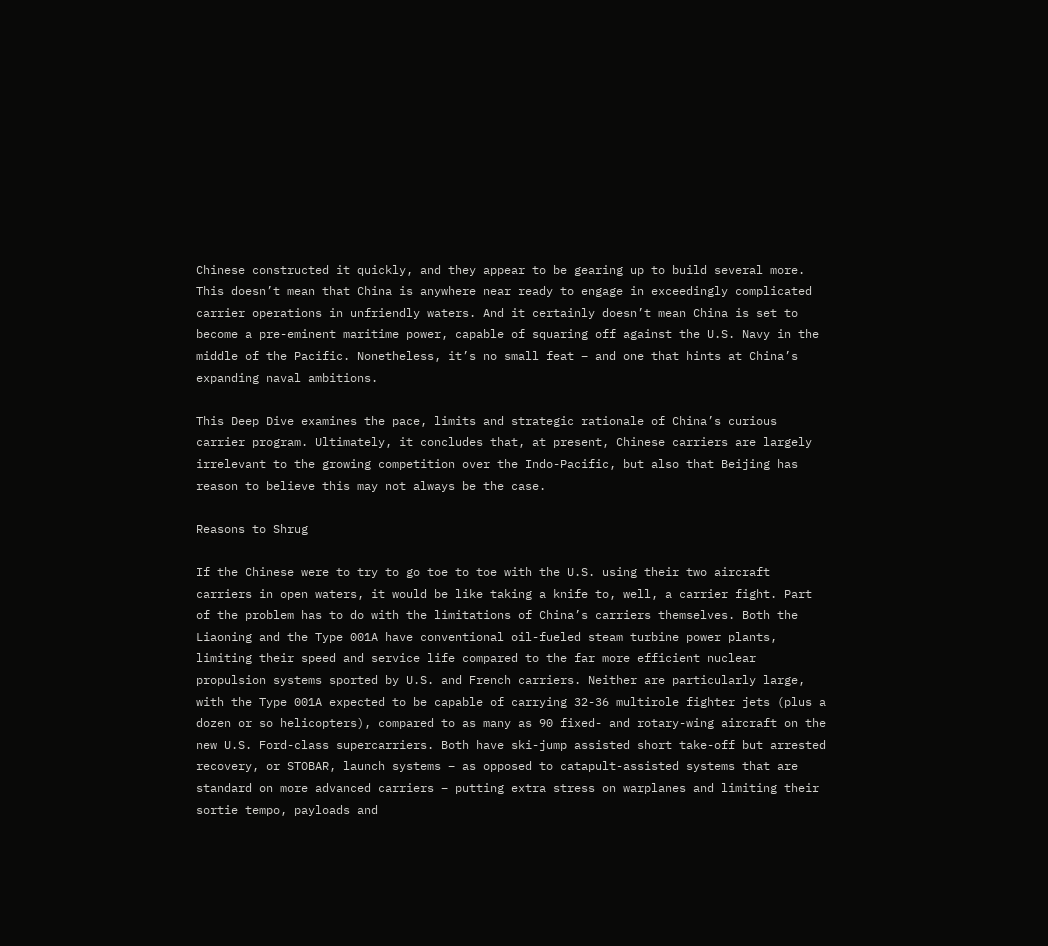Chinese constructed it quickly, and they appear to be gearing up to build several more. This doesn’t mean that China is anywhere near ready to engage in exceedingly complicated carrier operations in unfriendly waters. And it certainly doesn’t mean China is set to become a pre-eminent maritime power, capable of squaring off against the U.S. Navy in the middle of the Pacific. Nonetheless, it’s no small feat – and one that hints at China’s expanding naval ambitions.

This Deep Dive examines the pace, limits and strategic rationale of China’s curious carrier program. Ultimately, it concludes that, at present, Chinese carriers are largely irrelevant to the growing competition over the Indo-Pacific, but also that Beijing has reason to believe this may not always be the case.

Reasons to Shrug

If the Chinese were to try to go toe to toe with the U.S. using their two aircraft carriers in open waters, it would be like taking a knife to, well, a carrier fight. Part of the problem has to do with the limitations of China’s carriers themselves. Both the Liaoning and the Type 001A have conventional oil-fueled steam turbine power plants, limiting their speed and service life compared to the far more efficient nuclear propulsion systems sported by U.S. and French carriers. Neither are particularly large, with the Type 001A expected to be capable of carrying 32-36 multirole fighter jets (plus a dozen or so helicopters), compared to as many as 90 fixed- and rotary-wing aircraft on the new U.S. Ford-class supercarriers. Both have ski-jump assisted short take-off but arrested recovery, or STOBAR, launch systems – as opposed to catapult-assisted systems that are standard on more advanced carriers – putting extra stress on warplanes and limiting their sortie tempo, payloads and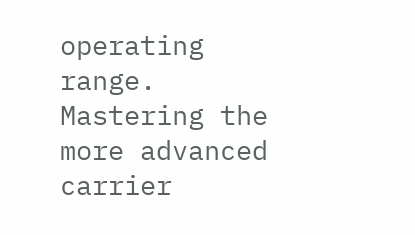operating range. Mastering the more advanced carrier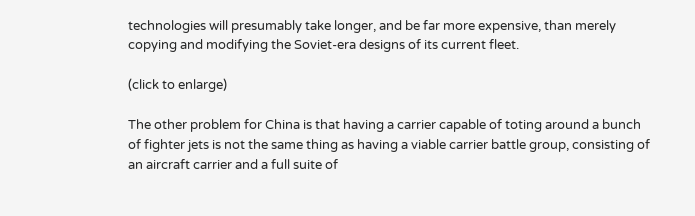technologies will presumably take longer, and be far more expensive, than merely copying and modifying the Soviet-era designs of its current fleet.

(click to enlarge)

The other problem for China is that having a carrier capable of toting around a bunch of fighter jets is not the same thing as having a viable carrier battle group, consisting of an aircraft carrier and a full suite of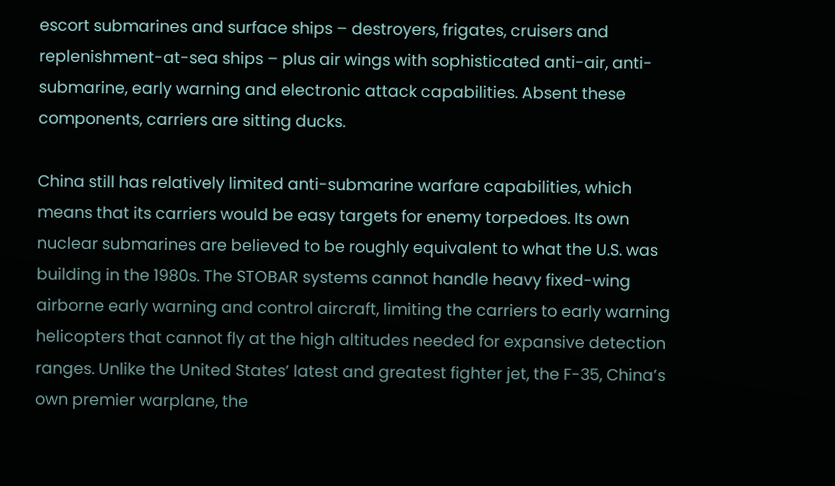escort submarines and surface ships – destroyers, frigates, cruisers and replenishment-at-sea ships – plus air wings with sophisticated anti-air, anti-submarine, early warning and electronic attack capabilities. Absent these components, carriers are sitting ducks.

China still has relatively limited anti-submarine warfare capabilities, which means that its carriers would be easy targets for enemy torpedoes. Its own nuclear submarines are believed to be roughly equivalent to what the U.S. was building in the 1980s. The STOBAR systems cannot handle heavy fixed-wing airborne early warning and control aircraft, limiting the carriers to early warning helicopters that cannot fly at the high altitudes needed for expansive detection ranges. Unlike the United States’ latest and greatest fighter jet, the F-35, China’s own premier warplane, the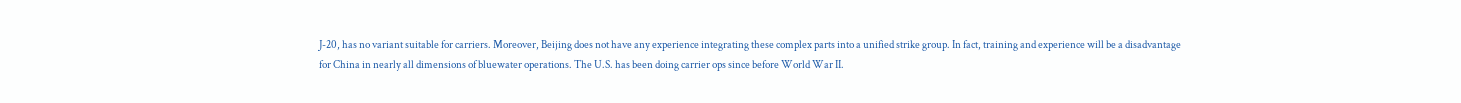J-20, has no variant suitable for carriers. Moreover, Beijing does not have any experience integrating these complex parts into a unified strike group. In fact, training and experience will be a disadvantage for China in nearly all dimensions of bluewater operations. The U.S. has been doing carrier ops since before World War II.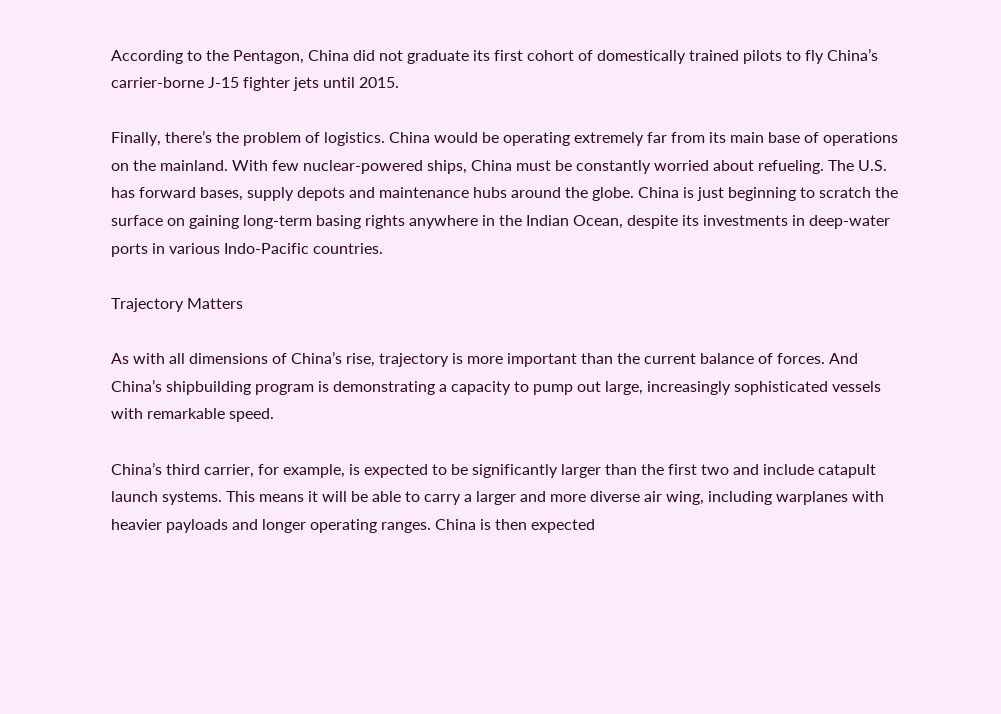According to the Pentagon, China did not graduate its first cohort of domestically trained pilots to fly China’s carrier-borne J-15 fighter jets until 2015.

Finally, there’s the problem of logistics. China would be operating extremely far from its main base of operations on the mainland. With few nuclear-powered ships, China must be constantly worried about refueling. The U.S. has forward bases, supply depots and maintenance hubs around the globe. China is just beginning to scratch the surface on gaining long-term basing rights anywhere in the Indian Ocean, despite its investments in deep-water ports in various Indo-Pacific countries.

Trajectory Matters

As with all dimensions of China’s rise, trajectory is more important than the current balance of forces. And China’s shipbuilding program is demonstrating a capacity to pump out large, increasingly sophisticated vessels with remarkable speed.

China’s third carrier, for example, is expected to be significantly larger than the first two and include catapult launch systems. This means it will be able to carry a larger and more diverse air wing, including warplanes with heavier payloads and longer operating ranges. China is then expected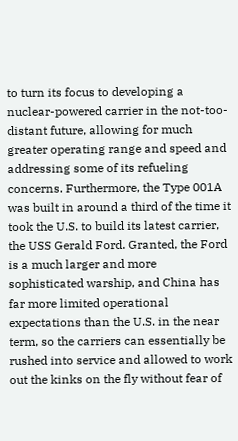to turn its focus to developing a nuclear-powered carrier in the not-too-distant future, allowing for much greater operating range and speed and addressing some of its refueling concerns. Furthermore, the Type 001A was built in around a third of the time it took the U.S. to build its latest carrier, the USS Gerald Ford. Granted, the Ford is a much larger and more sophisticated warship, and China has far more limited operational expectations than the U.S. in the near term, so the carriers can essentially be rushed into service and allowed to work out the kinks on the fly without fear of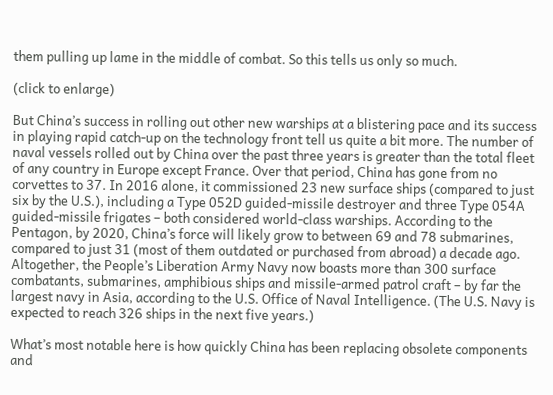them pulling up lame in the middle of combat. So this tells us only so much.

(click to enlarge)

But China’s success in rolling out other new warships at a blistering pace and its success in playing rapid catch-up on the technology front tell us quite a bit more. The number of naval vessels rolled out by China over the past three years is greater than the total fleet of any country in Europe except France. Over that period, China has gone from no corvettes to 37. In 2016 alone, it commissioned 23 new surface ships (compared to just six by the U.S.), including a Type 052D guided-missile destroyer and three Type 054A guided-missile frigates – both considered world-class warships. According to the Pentagon, by 2020, China’s force will likely grow to between 69 and 78 submarines, compared to just 31 (most of them outdated or purchased from abroad) a decade ago. Altogether, the People’s Liberation Army Navy now boasts more than 300 surface combatants, submarines, amphibious ships and missile-armed patrol craft – by far the largest navy in Asia, according to the U.S. Office of Naval Intelligence. (The U.S. Navy is expected to reach 326 ships in the next five years.)

What’s most notable here is how quickly China has been replacing obsolete components and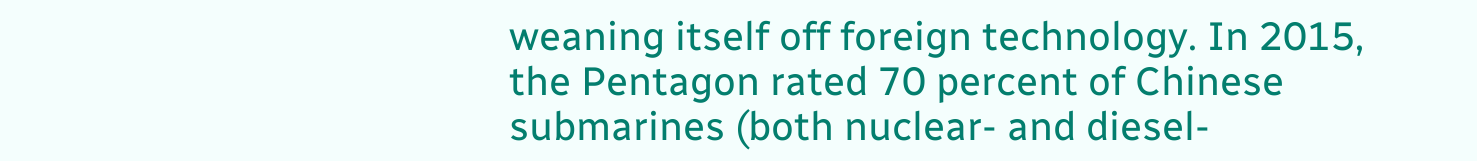weaning itself off foreign technology. In 2015, the Pentagon rated 70 percent of Chinese submarines (both nuclear- and diesel-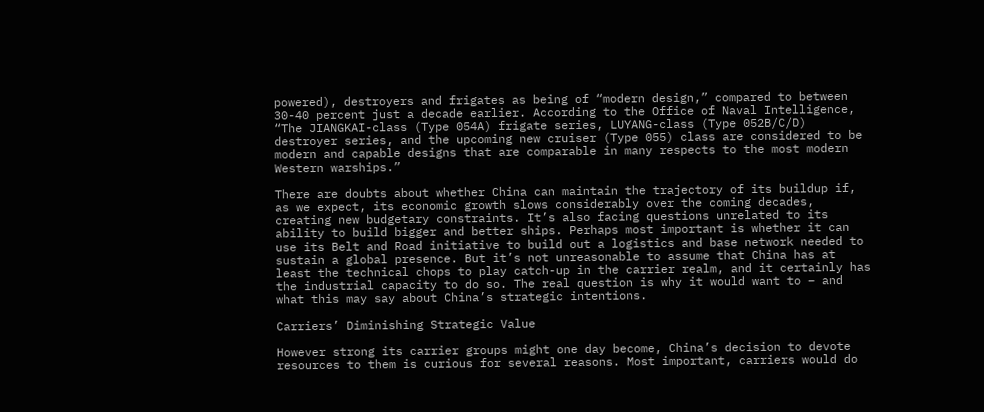powered), destroyers and frigates as being of “modern design,” compared to between 30-40 percent just a decade earlier. According to the Office of Naval Intelligence, “The JIANGKAI-class (Type 054A) frigate series, LUYANG-class (Type 052B/C/D) destroyer series, and the upcoming new cruiser (Type 055) class are considered to be modern and capable designs that are comparable in many respects to the most modern Western warships.”

There are doubts about whether China can maintain the trajectory of its buildup if, as we expect, its economic growth slows considerably over the coming decades, creating new budgetary constraints. It’s also facing questions unrelated to its ability to build bigger and better ships. Perhaps most important is whether it can use its Belt and Road initiative to build out a logistics and base network needed to sustain a global presence. But it’s not unreasonable to assume that China has at least the technical chops to play catch-up in the carrier realm, and it certainly has the industrial capacity to do so. The real question is why it would want to – and what this may say about China’s strategic intentions.

Carriers’ Diminishing Strategic Value

However strong its carrier groups might one day become, China’s decision to devote resources to them is curious for several reasons. Most important, carriers would do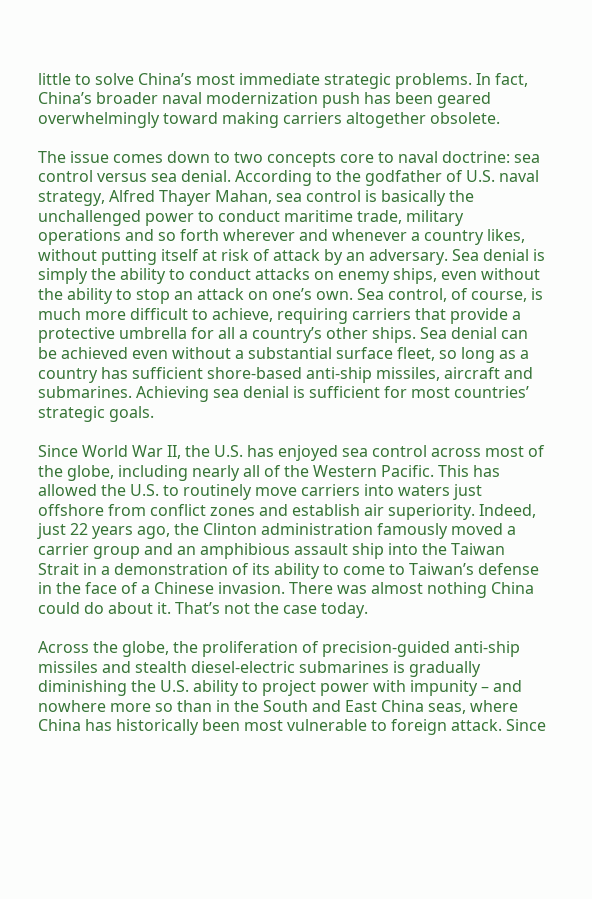little to solve China’s most immediate strategic problems. In fact, China’s broader naval modernization push has been geared overwhelmingly toward making carriers altogether obsolete.

The issue comes down to two concepts core to naval doctrine: sea control versus sea denial. According to the godfather of U.S. naval strategy, Alfred Thayer Mahan, sea control is basically the unchallenged power to conduct maritime trade, military operations and so forth wherever and whenever a country likes, without putting itself at risk of attack by an adversary. Sea denial is simply the ability to conduct attacks on enemy ships, even without the ability to stop an attack on one’s own. Sea control, of course, is much more difficult to achieve, requiring carriers that provide a protective umbrella for all a country’s other ships. Sea denial can be achieved even without a substantial surface fleet, so long as a country has sufficient shore-based anti-ship missiles, aircraft and submarines. Achieving sea denial is sufficient for most countries’ strategic goals.

Since World War II, the U.S. has enjoyed sea control across most of the globe, including nearly all of the Western Pacific. This has allowed the U.S. to routinely move carriers into waters just offshore from conflict zones and establish air superiority. Indeed, just 22 years ago, the Clinton administration famously moved a carrier group and an amphibious assault ship into the Taiwan Strait in a demonstration of its ability to come to Taiwan’s defense in the face of a Chinese invasion. There was almost nothing China could do about it. That’s not the case today.

Across the globe, the proliferation of precision-guided anti-ship missiles and stealth diesel-electric submarines is gradually diminishing the U.S. ability to project power with impunity – and nowhere more so than in the South and East China seas, where China has historically been most vulnerable to foreign attack. Since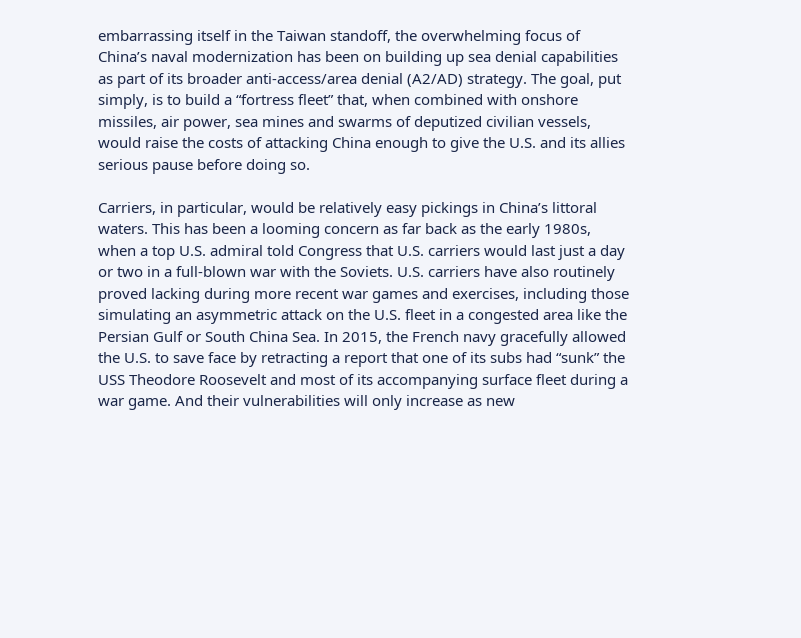embarrassing itself in the Taiwan standoff, the overwhelming focus of China’s naval modernization has been on building up sea denial capabilities as part of its broader anti-access/area denial (A2/AD) strategy. The goal, put simply, is to build a “fortress fleet” that, when combined with onshore missiles, air power, sea mines and swarms of deputized civilian vessels, would raise the costs of attacking China enough to give the U.S. and its allies serious pause before doing so.

Carriers, in particular, would be relatively easy pickings in China’s littoral waters. This has been a looming concern as far back as the early 1980s, when a top U.S. admiral told Congress that U.S. carriers would last just a day or two in a full-blown war with the Soviets. U.S. carriers have also routinely proved lacking during more recent war games and exercises, including those simulating an asymmetric attack on the U.S. fleet in a congested area like the Persian Gulf or South China Sea. In 2015, the French navy gracefully allowed the U.S. to save face by retracting a report that one of its subs had “sunk” the USS Theodore Roosevelt and most of its accompanying surface fleet during a war game. And their vulnerabilities will only increase as new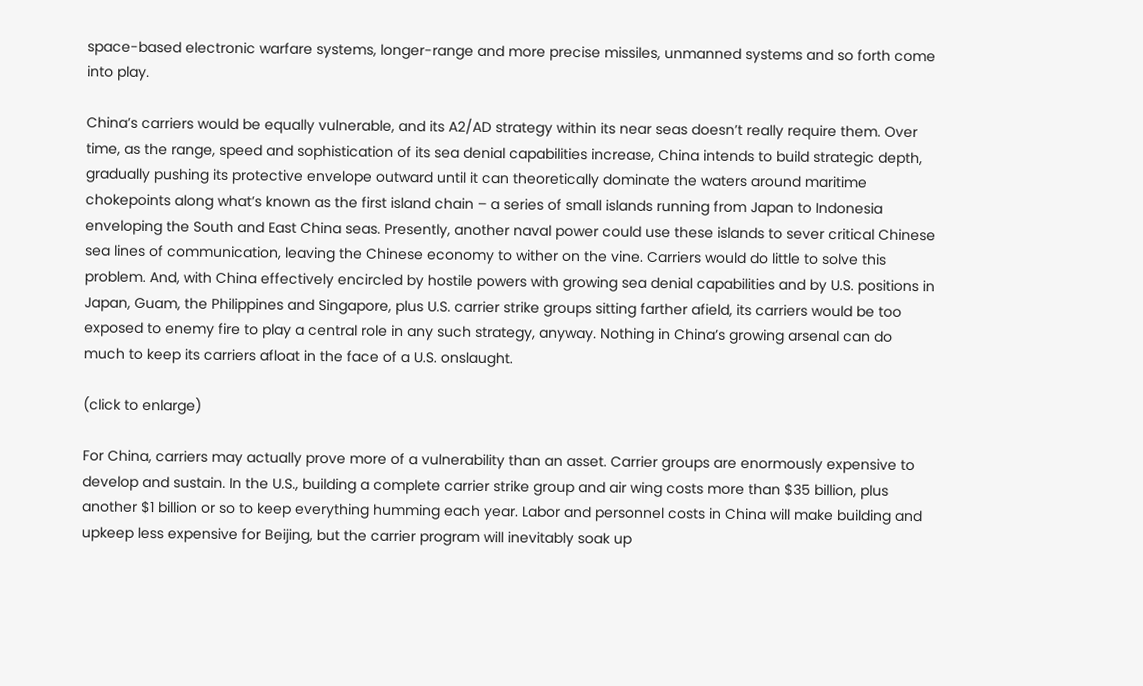space-based electronic warfare systems, longer-range and more precise missiles, unmanned systems and so forth come into play.

China’s carriers would be equally vulnerable, and its A2/AD strategy within its near seas doesn’t really require them. Over time, as the range, speed and sophistication of its sea denial capabilities increase, China intends to build strategic depth, gradually pushing its protective envelope outward until it can theoretically dominate the waters around maritime chokepoints along what’s known as the first island chain – a series of small islands running from Japan to Indonesia enveloping the South and East China seas. Presently, another naval power could use these islands to sever critical Chinese sea lines of communication, leaving the Chinese economy to wither on the vine. Carriers would do little to solve this problem. And, with China effectively encircled by hostile powers with growing sea denial capabilities and by U.S. positions in Japan, Guam, the Philippines and Singapore, plus U.S. carrier strike groups sitting farther afield, its carriers would be too exposed to enemy fire to play a central role in any such strategy, anyway. Nothing in China’s growing arsenal can do much to keep its carriers afloat in the face of a U.S. onslaught.

(click to enlarge)

For China, carriers may actually prove more of a vulnerability than an asset. Carrier groups are enormously expensive to develop and sustain. In the U.S., building a complete carrier strike group and air wing costs more than $35 billion, plus another $1 billion or so to keep everything humming each year. Labor and personnel costs in China will make building and upkeep less expensive for Beijing, but the carrier program will inevitably soak up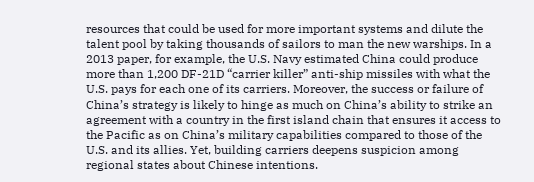resources that could be used for more important systems and dilute the talent pool by taking thousands of sailors to man the new warships. In a 2013 paper, for example, the U.S. Navy estimated China could produce more than 1,200 DF-21D “carrier killer” anti-ship missiles with what the U.S. pays for each one of its carriers. Moreover, the success or failure of China’s strategy is likely to hinge as much on China’s ability to strike an agreement with a country in the first island chain that ensures it access to the Pacific as on China’s military capabilities compared to those of the U.S. and its allies. Yet, building carriers deepens suspicion among regional states about Chinese intentions.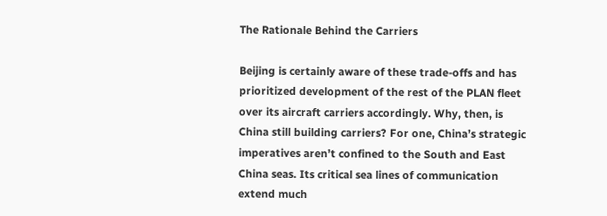The Rationale Behind the Carriers

Beijing is certainly aware of these trade-offs and has prioritized development of the rest of the PLAN fleet over its aircraft carriers accordingly. Why, then, is China still building carriers? For one, China’s strategic imperatives aren’t confined to the South and East China seas. Its critical sea lines of communication extend much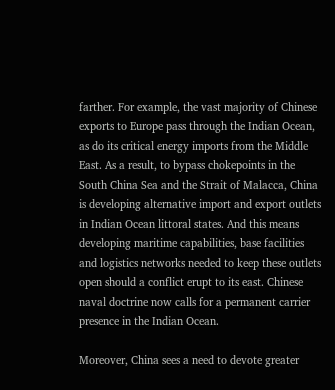farther. For example, the vast majority of Chinese exports to Europe pass through the Indian Ocean, as do its critical energy imports from the Middle East. As a result, to bypass chokepoints in the South China Sea and the Strait of Malacca, China is developing alternative import and export outlets in Indian Ocean littoral states. And this means developing maritime capabilities, base facilities and logistics networks needed to keep these outlets open should a conflict erupt to its east. Chinese naval doctrine now calls for a permanent carrier presence in the Indian Ocean.

Moreover, China sees a need to devote greater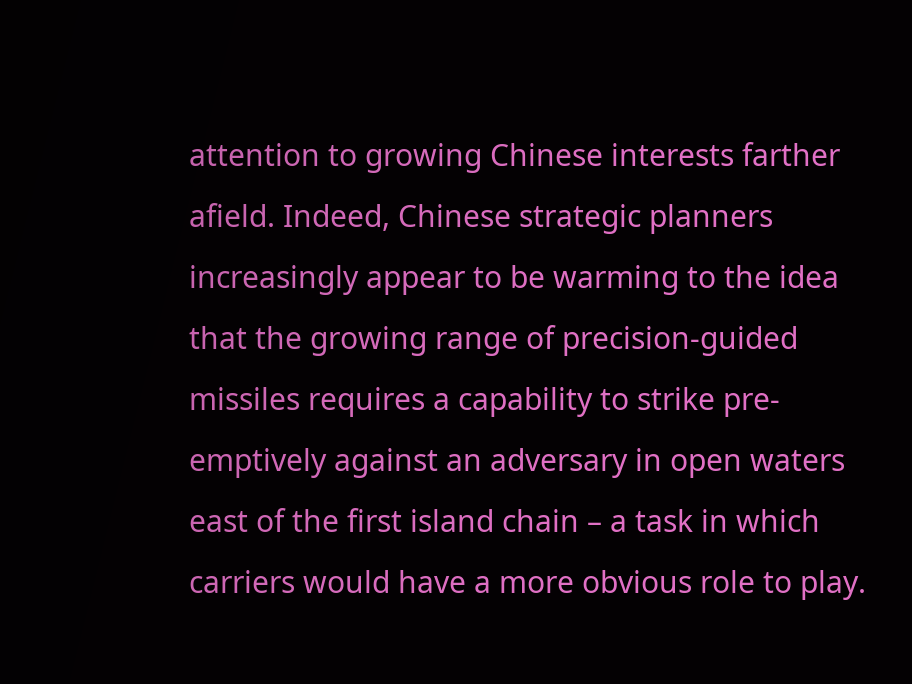attention to growing Chinese interests farther afield. Indeed, Chinese strategic planners increasingly appear to be warming to the idea that the growing range of precision-guided missiles requires a capability to strike pre-emptively against an adversary in open waters east of the first island chain – a task in which carriers would have a more obvious role to play.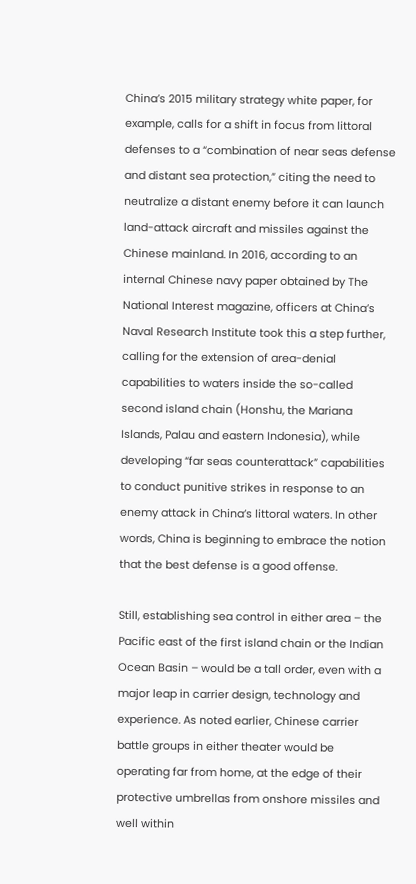China’s 2015 military strategy white paper, for example, calls for a shift in focus from littoral defenses to a “combination of near seas defense and distant sea protection,” citing the need to neutralize a distant enemy before it can launch land-attack aircraft and missiles against the Chinese mainland. In 2016, according to an internal Chinese navy paper obtained by The National Interest magazine, officers at China’s Naval Research Institute took this a step further, calling for the extension of area-denial capabilities to waters inside the so-called second island chain (Honshu, the Mariana Islands, Palau and eastern Indonesia), while developing “far seas counterattack” capabilities to conduct punitive strikes in response to an enemy attack in China’s littoral waters. In other words, China is beginning to embrace the notion that the best defense is a good offense.

Still, establishing sea control in either area – the Pacific east of the first island chain or the Indian Ocean Basin – would be a tall order, even with a major leap in carrier design, technology and experience. As noted earlier, Chinese carrier battle groups in either theater would be operating far from home, at the edge of their protective umbrellas from onshore missiles and well within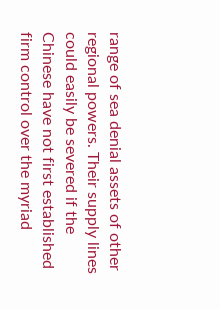range of sea denial assets of other regional powers. Their supply lines could easily be severed if the Chinese have not first established firm control over the myriad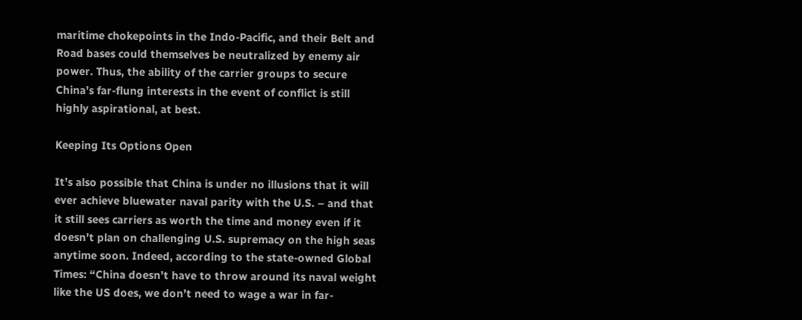maritime chokepoints in the Indo-Pacific, and their Belt and Road bases could themselves be neutralized by enemy air power. Thus, the ability of the carrier groups to secure China’s far-flung interests in the event of conflict is still highly aspirational, at best.

Keeping Its Options Open

It’s also possible that China is under no illusions that it will ever achieve bluewater naval parity with the U.S. – and that it still sees carriers as worth the time and money even if it doesn’t plan on challenging U.S. supremacy on the high seas anytime soon. Indeed, according to the state-owned Global Times: “China doesn’t have to throw around its naval weight like the US does, we don’t need to wage a war in far-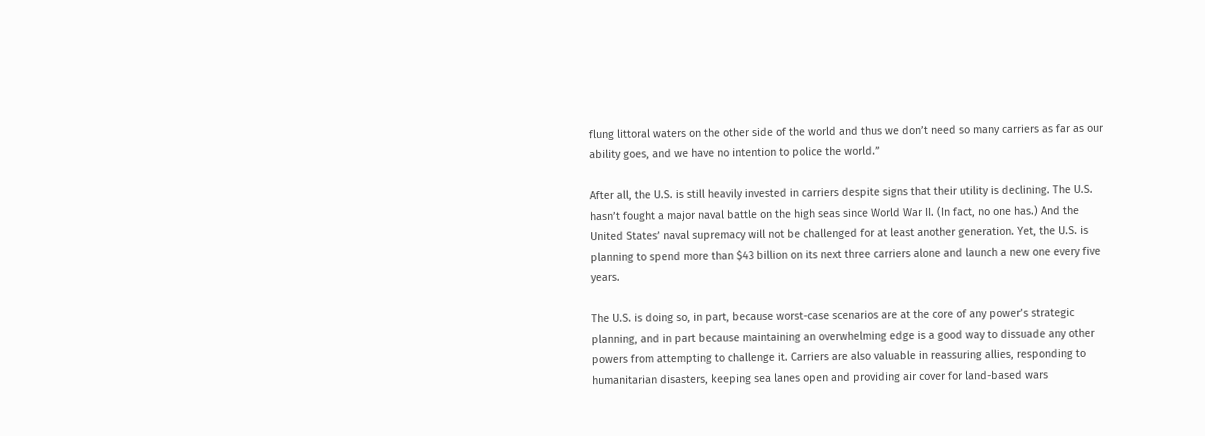flung littoral waters on the other side of the world and thus we don’t need so many carriers as far as our ability goes, and we have no intention to police the world.”

After all, the U.S. is still heavily invested in carriers despite signs that their utility is declining. The U.S. hasn’t fought a major naval battle on the high seas since World War II. (In fact, no one has.) And the United States’ naval supremacy will not be challenged for at least another generation. Yet, the U.S. is planning to spend more than $43 billion on its next three carriers alone and launch a new one every five years.

The U.S. is doing so, in part, because worst-case scenarios are at the core of any power’s strategic planning, and in part because maintaining an overwhelming edge is a good way to dissuade any other powers from attempting to challenge it. Carriers are also valuable in reassuring allies, responding to humanitarian disasters, keeping sea lanes open and providing air cover for land-based wars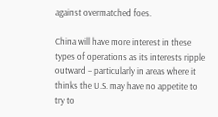against overmatched foes.

China will have more interest in these types of operations as its interests ripple outward – particularly in areas where it thinks the U.S. may have no appetite to try to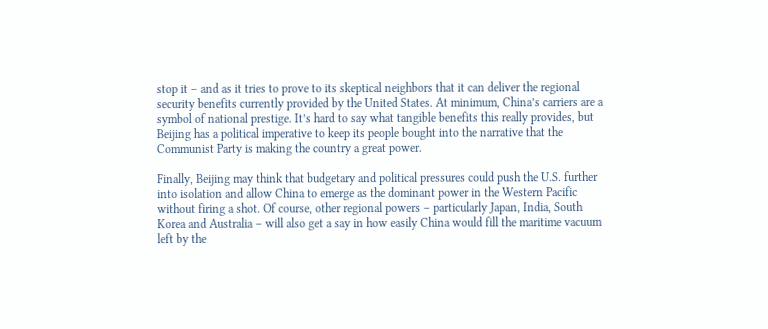stop it – and as it tries to prove to its skeptical neighbors that it can deliver the regional security benefits currently provided by the United States. At minimum, China’s carriers are a symbol of national prestige. It’s hard to say what tangible benefits this really provides, but Beijing has a political imperative to keep its people bought into the narrative that the Communist Party is making the country a great power.

Finally, Beijing may think that budgetary and political pressures could push the U.S. further into isolation and allow China to emerge as the dominant power in the Western Pacific without firing a shot. Of course, other regional powers – particularly Japan, India, South Korea and Australia – will also get a say in how easily China would fill the maritime vacuum left by the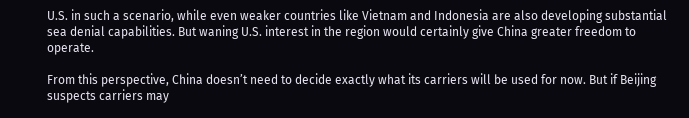U.S. in such a scenario, while even weaker countries like Vietnam and Indonesia are also developing substantial sea denial capabilities. But waning U.S. interest in the region would certainly give China greater freedom to operate.

From this perspective, China doesn’t need to decide exactly what its carriers will be used for now. But if Beijing suspects carriers may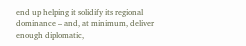end up helping it solidify its regional dominance – and, at minimum, deliver enough diplomatic,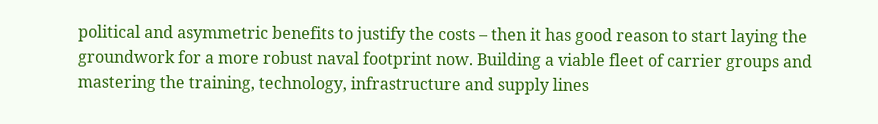political and asymmetric benefits to justify the costs – then it has good reason to start laying the groundwork for a more robust naval footprint now. Building a viable fleet of carrier groups and mastering the training, technology, infrastructure and supply lines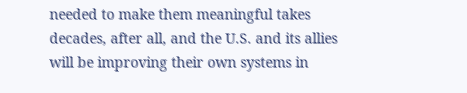needed to make them meaningful takes decades, after all, and the U.S. and its allies will be improving their own systems in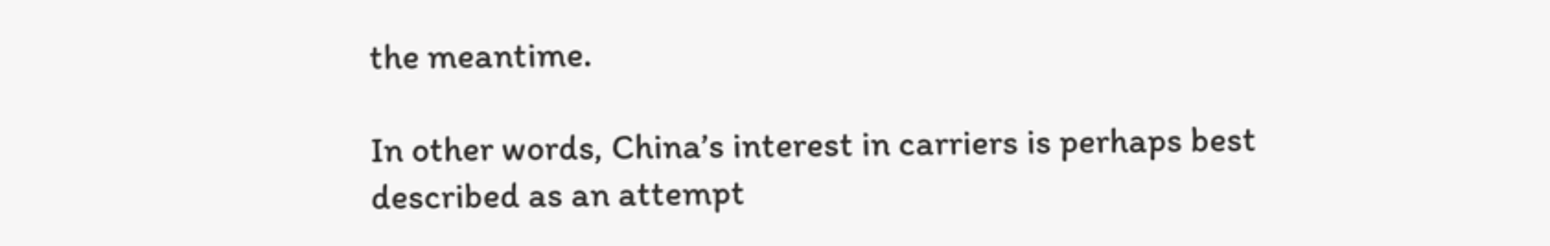the meantime.

In other words, China’s interest in carriers is perhaps best described as an attempt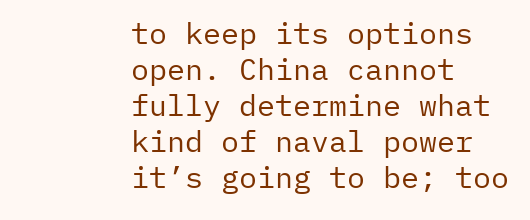to keep its options open. China cannot fully determine what kind of naval power it’s going to be; too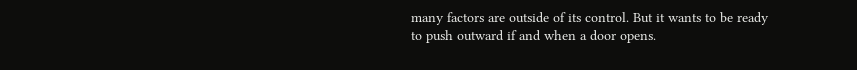many factors are outside of its control. But it wants to be ready to push outward if and when a door opens.